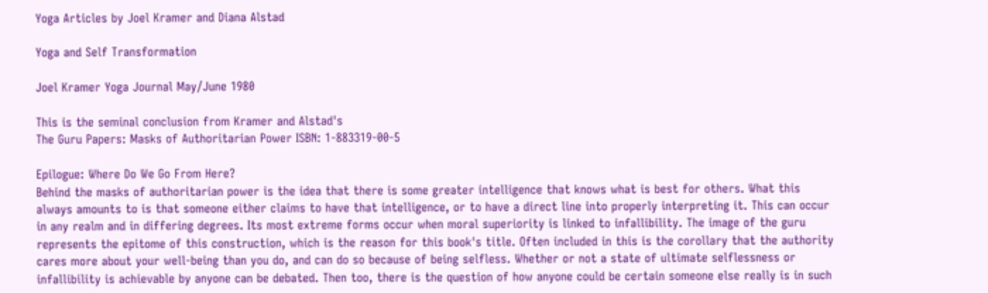Yoga Articles by Joel Kramer and Diana Alstad

Yoga and Self Transformation

Joel Kramer Yoga Journal May/June 1980

This is the seminal conclusion from Kramer and Alstad's
The Guru Papers: Masks of Authoritarian Power ISBN: 1-883319-00-5

Epilogue: Where Do We Go From Here?
Behind the masks of authoritarian power is the idea that there is some greater intelligence that knows what is best for others. What this always amounts to is that someone either claims to have that intelligence, or to have a direct line into properly interpreting it. This can occur in any realm and in differing degrees. Its most extreme forms occur when moral superiority is linked to infallibility. The image of the guru represents the epitome of this construction, which is the reason for this book's title. Often included in this is the corollary that the authority cares more about your well-being than you do, and can do so because of being selfless. Whether or not a state of ultimate selflessness or infallibility is achievable by anyone can be debated. Then too, there is the question of how anyone could be certain someone else really is in such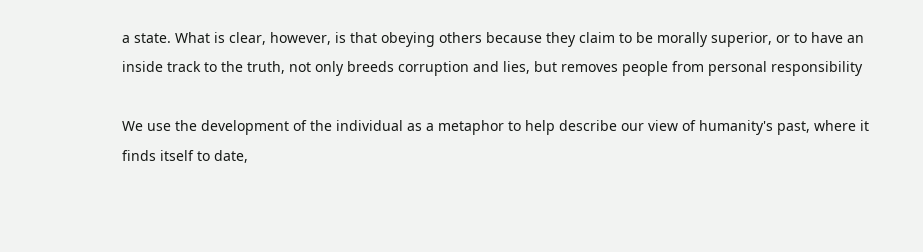a state. What is clear, however, is that obeying others because they claim to be morally superior, or to have an inside track to the truth, not only breeds corruption and lies, but removes people from personal responsibility

We use the development of the individual as a metaphor to help describe our view of humanity's past, where it finds itself to date,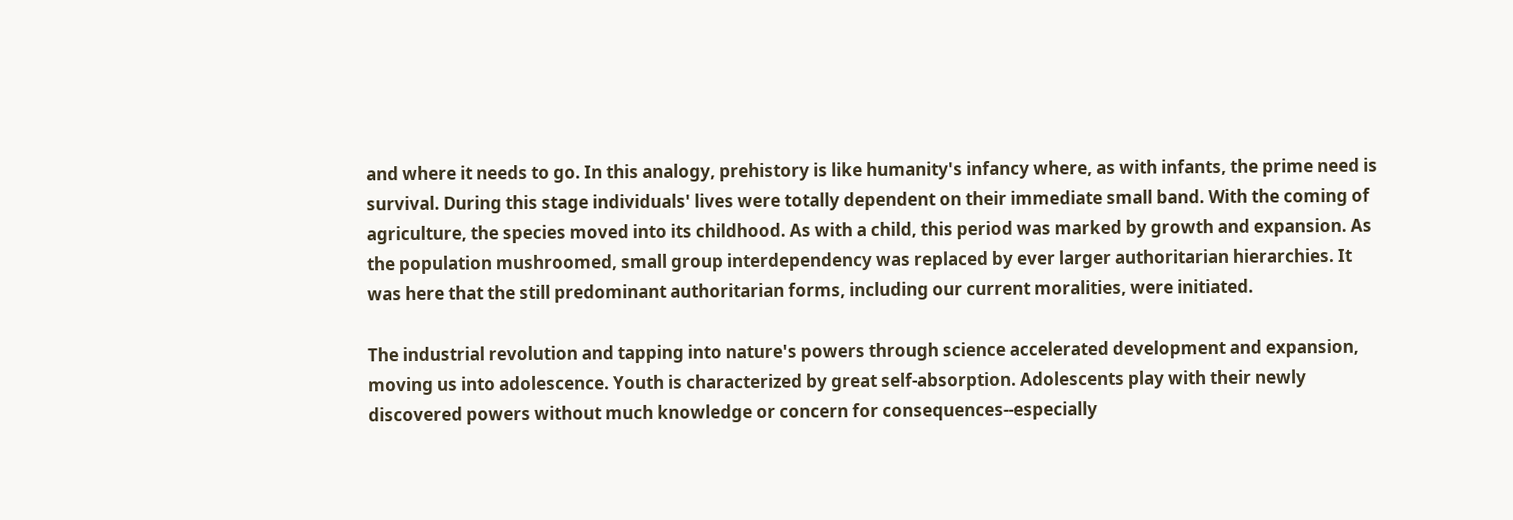and where it needs to go. In this analogy, prehistory is like humanity's infancy where, as with infants, the prime need is survival. During this stage individuals' lives were totally dependent on their immediate small band. With the coming of agriculture, the species moved into its childhood. As with a child, this period was marked by growth and expansion. As the population mushroomed, small group interdependency was replaced by ever larger authoritarian hierarchies. It was here that the still predominant authoritarian forms, including our current moralities, were initiated.

The industrial revolution and tapping into nature's powers through science accelerated development and expansion, moving us into adolescence. Youth is characterized by great self-absorption. Adolescents play with their newly discovered powers without much knowledge or concern for consequences--especially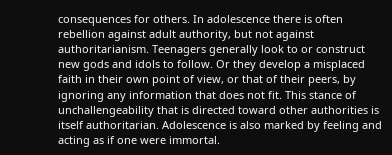consequences for others. In adolescence there is often rebellion against adult authority, but not against authoritarianism. Teenagers generally look to or construct new gods and idols to follow. Or they develop a misplaced faith in their own point of view, or that of their peers, by ignoring any information that does not fit. This stance of unchallengeability that is directed toward other authorities is itself authoritarian. Adolescence is also marked by feeling and acting as if one were immortal.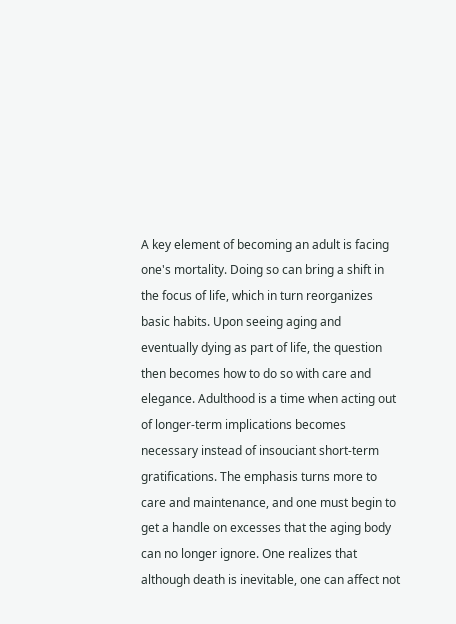A key element of becoming an adult is facing one's mortality. Doing so can bring a shift in the focus of life, which in turn reorganizes basic habits. Upon seeing aging and eventually dying as part of life, the question then becomes how to do so with care and elegance. Adulthood is a time when acting out of longer-term implications becomes necessary instead of insouciant short-term gratifications. The emphasis turns more to care and maintenance, and one must begin to get a handle on excesses that the aging body can no longer ignore. One realizes that although death is inevitable, one can affect not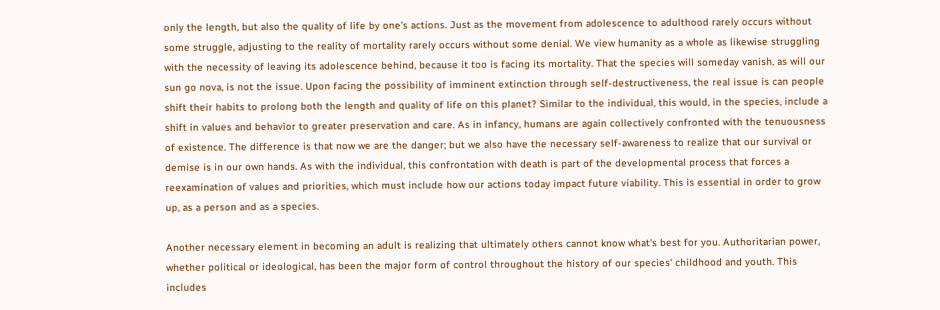only the length, but also the quality of life by one's actions. Just as the movement from adolescence to adulthood rarely occurs without some struggle, adjusting to the reality of mortality rarely occurs without some denial. We view humanity as a whole as likewise struggling with the necessity of leaving its adolescence behind, because it too is facing its mortality. That the species will someday vanish, as will our sun go nova, is not the issue. Upon facing the possibility of imminent extinction through self-destructiveness, the real issue is can people shift their habits to prolong both the length and quality of life on this planet? Similar to the individual, this would, in the species, include a shift in values and behavior to greater preservation and care. As in infancy, humans are again collectively confronted with the tenuousness of existence. The difference is that now we are the danger; but we also have the necessary self-awareness to realize that our survival or demise is in our own hands. As with the individual, this confrontation with death is part of the developmental process that forces a reexamination of values and priorities, which must include how our actions today impact future viability. This is essential in order to grow up, as a person and as a species.

Another necessary element in becoming an adult is realizing that ultimately others cannot know what's best for you. Authoritarian power, whether political or ideological, has been the major form of control throughout the history of our species' childhood and youth. This includes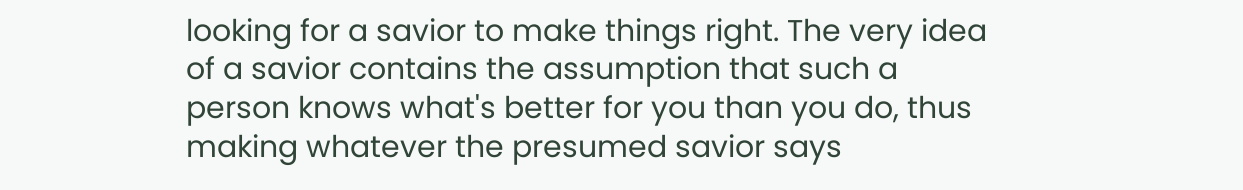looking for a savior to make things right. The very idea of a savior contains the assumption that such a person knows what's better for you than you do, thus making whatever the presumed savior says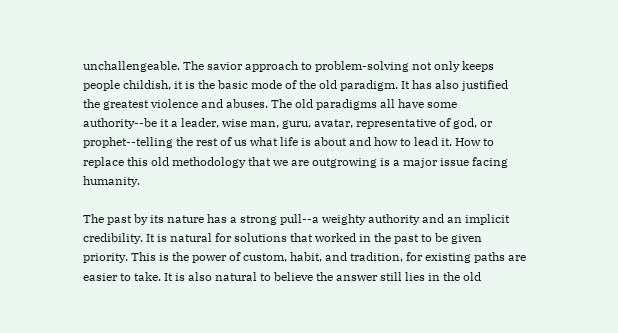unchallengeable. The savior approach to problem-solving not only keeps people childish, it is the basic mode of the old paradigm. It has also justified the greatest violence and abuses. The old paradigms all have some authority--be it a leader, wise man, guru, avatar, representative of god, or prophet--telling the rest of us what life is about and how to lead it. How to replace this old methodology that we are outgrowing is a major issue facing humanity.

The past by its nature has a strong pull--a weighty authority and an implicit credibility. It is natural for solutions that worked in the past to be given priority. This is the power of custom, habit, and tradition, for existing paths are easier to take. It is also natural to believe the answer still lies in the old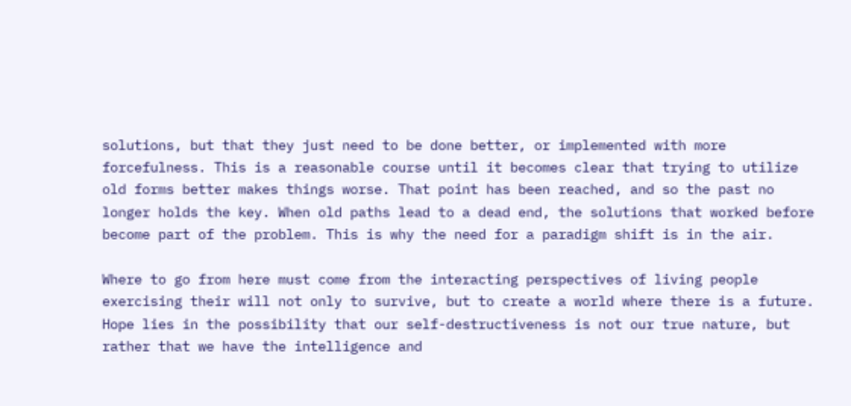solutions, but that they just need to be done better, or implemented with more forcefulness. This is a reasonable course until it becomes clear that trying to utilize old forms better makes things worse. That point has been reached, and so the past no longer holds the key. When old paths lead to a dead end, the solutions that worked before become part of the problem. This is why the need for a paradigm shift is in the air.

Where to go from here must come from the interacting perspectives of living people exercising their will not only to survive, but to create a world where there is a future. Hope lies in the possibility that our self-destructiveness is not our true nature, but rather that we have the intelligence and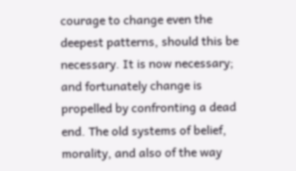courage to change even the deepest patterns, should this be necessary. It is now necessary; and fortunately change is propelled by confronting a dead end. The old systems of belief, morality, and also of the way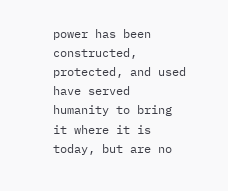power has been constructed, protected, and used have served humanity to bring it where it is today, but are no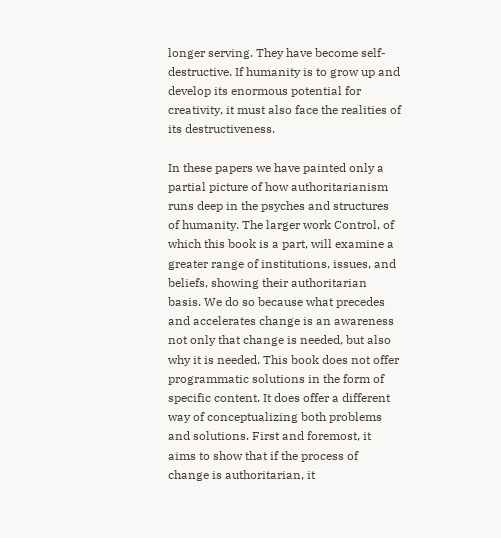longer serving. They have become self-destructive. If humanity is to grow up and develop its enormous potential for creativity, it must also face the realities of its destructiveness.

In these papers we have painted only a partial picture of how authoritarianism runs deep in the psyches and structures of humanity. The larger work Control, of which this book is a part, will examine a greater range of institutions, issues, and beliefs, showing their authoritarian basis. We do so because what precedes and accelerates change is an awareness not only that change is needed, but also why it is needed. This book does not offer programmatic solutions in the form of specific content. It does offer a different way of conceptualizing both problems and solutions. First and foremost, it aims to show that if the process of change is authoritarian, it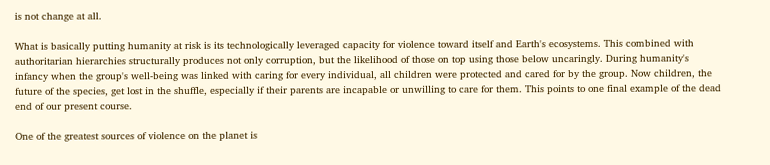is not change at all.

What is basically putting humanity at risk is its technologically leveraged capacity for violence toward itself and Earth's ecosystems. This combined with authoritarian hierarchies structurally produces not only corruption, but the likelihood of those on top using those below uncaringly. During humanity's infancy when the group's well-being was linked with caring for every individual, all children were protected and cared for by the group. Now children, the future of the species, get lost in the shuffle, especially if their parents are incapable or unwilling to care for them. This points to one final example of the dead end of our present course.

One of the greatest sources of violence on the planet is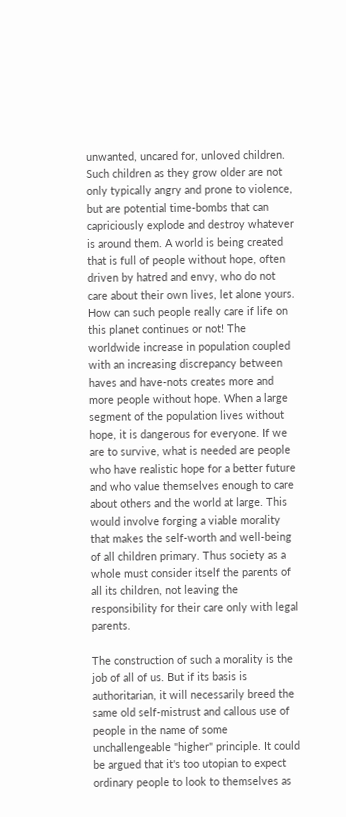unwanted, uncared for, unloved children. Such children as they grow older are not only typically angry and prone to violence, but are potential time-bombs that can capriciously explode and destroy whatever is around them. A world is being created that is full of people without hope, often driven by hatred and envy, who do not care about their own lives, let alone yours. How can such people really care if life on this planet continues or not! The worldwide increase in population coupled with an increasing discrepancy between haves and have-nots creates more and more people without hope. When a large segment of the population lives without hope, it is dangerous for everyone. If we are to survive, what is needed are people who have realistic hope for a better future and who value themselves enough to care about others and the world at large. This would involve forging a viable morality that makes the self-worth and well-being of all children primary. Thus society as a whole must consider itself the parents of all its children, not leaving the responsibility for their care only with legal parents.

The construction of such a morality is the job of all of us. But if its basis is authoritarian, it will necessarily breed the same old self-mistrust and callous use of people in the name of some unchallengeable "higher" principle. It could be argued that it's too utopian to expect ordinary people to look to themselves as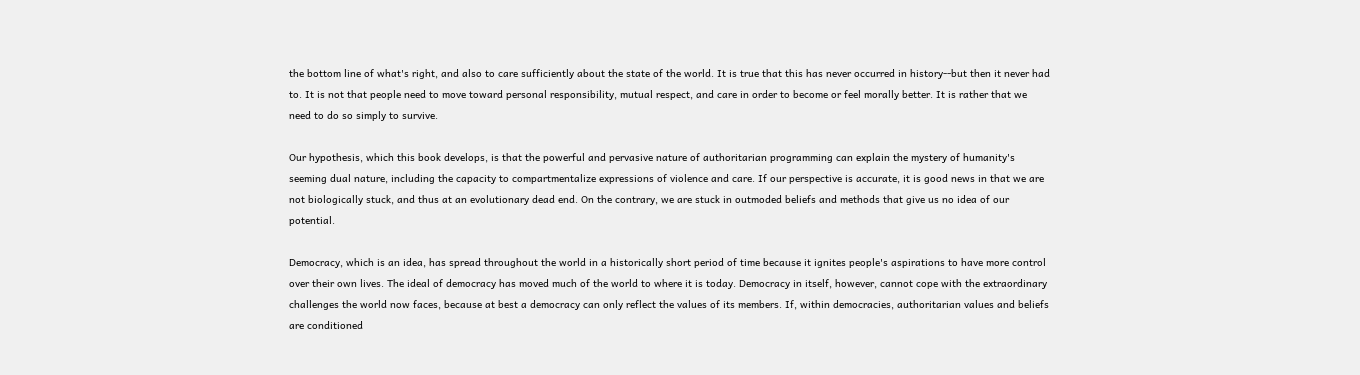the bottom line of what's right, and also to care sufficiently about the state of the world. It is true that this has never occurred in history--but then it never had to. It is not that people need to move toward personal responsibility, mutual respect, and care in order to become or feel morally better. It is rather that we need to do so simply to survive.

Our hypothesis, which this book develops, is that the powerful and pervasive nature of authoritarian programming can explain the mystery of humanity's seeming dual nature, including the capacity to compartmentalize expressions of violence and care. If our perspective is accurate, it is good news in that we are not biologically stuck, and thus at an evolutionary dead end. On the contrary, we are stuck in outmoded beliefs and methods that give us no idea of our potential.

Democracy, which is an idea, has spread throughout the world in a historically short period of time because it ignites people's aspirations to have more control over their own lives. The ideal of democracy has moved much of the world to where it is today. Democracy in itself, however, cannot cope with the extraordinary challenges the world now faces, because at best a democracy can only reflect the values of its members. If, within democracies, authoritarian values and beliefs are conditioned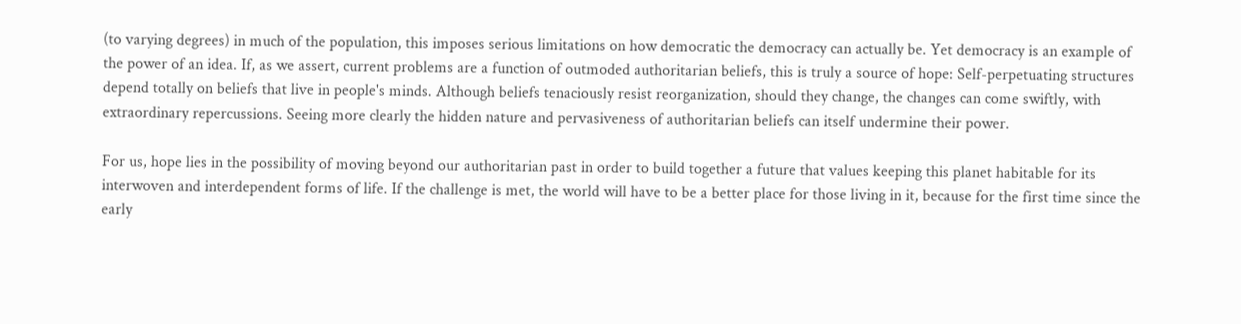(to varying degrees) in much of the population, this imposes serious limitations on how democratic the democracy can actually be. Yet democracy is an example of the power of an idea. If, as we assert, current problems are a function of outmoded authoritarian beliefs, this is truly a source of hope: Self-perpetuating structures depend totally on beliefs that live in people's minds. Although beliefs tenaciously resist reorganization, should they change, the changes can come swiftly, with extraordinary repercussions. Seeing more clearly the hidden nature and pervasiveness of authoritarian beliefs can itself undermine their power.

For us, hope lies in the possibility of moving beyond our authoritarian past in order to build together a future that values keeping this planet habitable for its interwoven and interdependent forms of life. If the challenge is met, the world will have to be a better place for those living in it, because for the first time since the early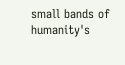small bands of humanity's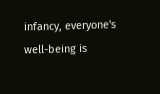infancy, everyone's well-being is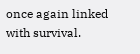once again linked with survival.